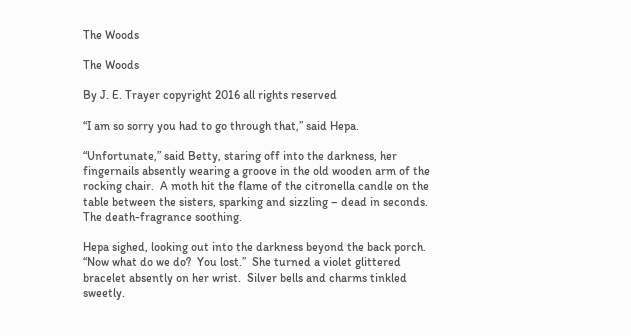The Woods

The Woods

By J. E. Trayer copyright 2016 all rights reserved

“I am so sorry you had to go through that,” said Hepa.

“Unfortunate,” said Betty, staring off into the darkness, her fingernails absently wearing a groove in the old wooden arm of the rocking chair.  A moth hit the flame of the citronella candle on the table between the sisters, sparking and sizzling – dead in seconds.  The death-fragrance soothing.

Hepa sighed, looking out into the darkness beyond the back porch.  “Now what do we do?  You lost.”  She turned a violet glittered bracelet absently on her wrist.  Silver bells and charms tinkled sweetly.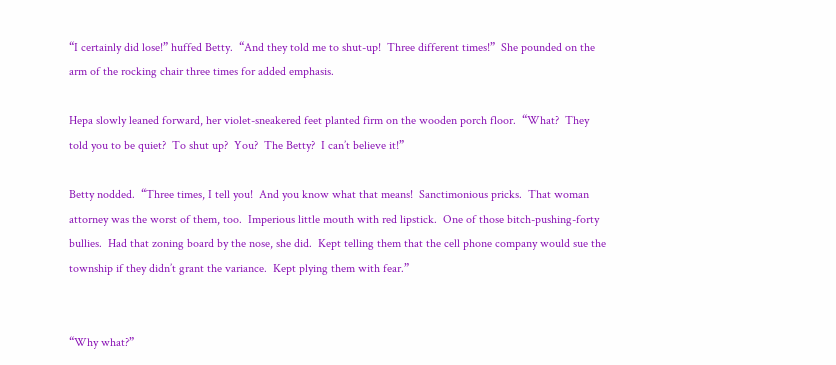“I certainly did lose!” huffed Betty.  “And they told me to shut-up!  Three different times!”  She pounded on the arm of the rocking chair three times for added emphasis.

Hepa slowly leaned forward, her violet-sneakered feet planted firm on the wooden porch floor.  “What?  They told you to be quiet?  To shut up?  You?  The Betty?  I can’t believe it!”

Betty nodded.  “Three times, I tell you!  And you know what that means!  Sanctimonious pricks.  That woman attorney was the worst of them, too.  Imperious little mouth with red lipstick.  One of those bitch-pushing-forty bullies.  Had that zoning board by the nose, she did.  Kept telling them that the cell phone company would sue the township if they didn’t grant the variance.  Kept plying them with fear.”


“Why what?”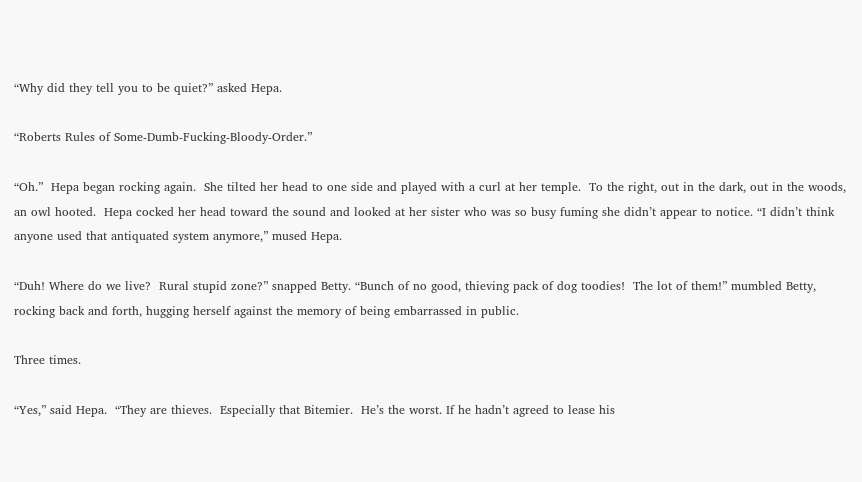“Why did they tell you to be quiet?” asked Hepa.

“Roberts Rules of Some-Dumb-Fucking-Bloody-Order.”

“Oh.”  Hepa began rocking again.  She tilted her head to one side and played with a curl at her temple.  To the right, out in the dark, out in the woods, an owl hooted.  Hepa cocked her head toward the sound and looked at her sister who was so busy fuming she didn’t appear to notice. “I didn’t think anyone used that antiquated system anymore,” mused Hepa.

“Duh! Where do we live?  Rural stupid zone?” snapped Betty. “Bunch of no good, thieving pack of dog toodies!  The lot of them!” mumbled Betty, rocking back and forth, hugging herself against the memory of being embarrassed in public.

Three times.

“Yes,” said Hepa.  “They are thieves.  Especially that Bitemier.  He’s the worst. If he hadn’t agreed to lease his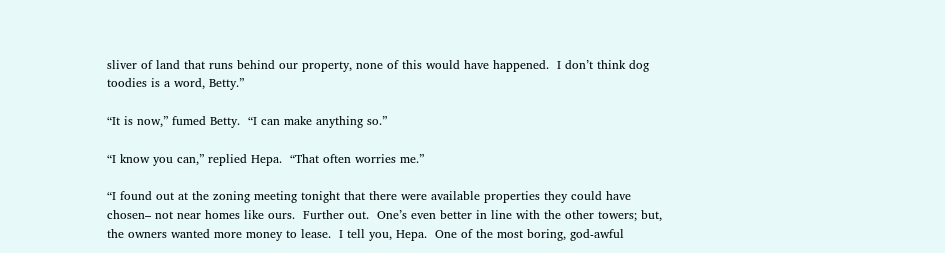sliver of land that runs behind our property, none of this would have happened.  I don’t think dog toodies is a word, Betty.”

“It is now,” fumed Betty.  “I can make anything so.”

“I know you can,” replied Hepa.  “That often worries me.”

“I found out at the zoning meeting tonight that there were available properties they could have chosen– not near homes like ours.  Further out.  One’s even better in line with the other towers; but, the owners wanted more money to lease.  I tell you, Hepa.  One of the most boring, god-awful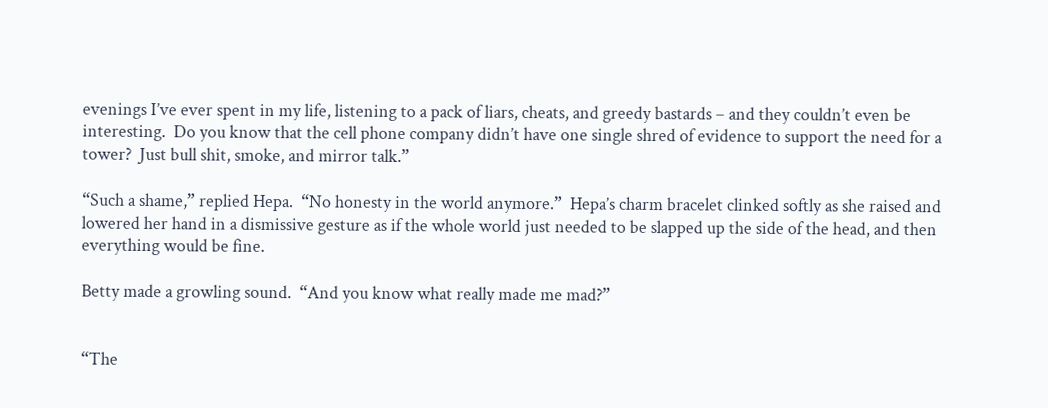evenings I’ve ever spent in my life, listening to a pack of liars, cheats, and greedy bastards – and they couldn’t even be interesting.  Do you know that the cell phone company didn’t have one single shred of evidence to support the need for a tower?  Just bull shit, smoke, and mirror talk.”

“Such a shame,” replied Hepa.  “No honesty in the world anymore.”  Hepa’s charm bracelet clinked softly as she raised and lowered her hand in a dismissive gesture as if the whole world just needed to be slapped up the side of the head, and then everything would be fine.

Betty made a growling sound.  “And you know what really made me mad?”


“The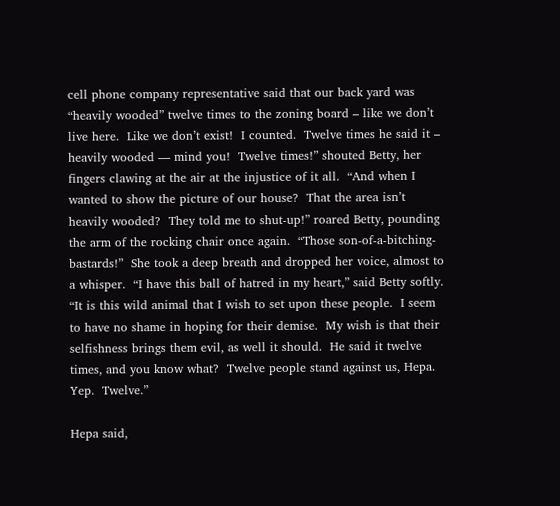cell phone company representative said that our back yard was “heavily wooded” twelve times to the zoning board – like we don’t live here.  Like we don’t exist!  I counted.  Twelve times he said it – heavily wooded — mind you!  Twelve times!” shouted Betty, her fingers clawing at the air at the injustice of it all.  “And when I wanted to show the picture of our house?  That the area isn’t heavily wooded?  They told me to shut-up!” roared Betty, pounding the arm of the rocking chair once again.  “Those son-of-a-bitching-bastards!”  She took a deep breath and dropped her voice, almost to a whisper.  “I have this ball of hatred in my heart,” said Betty softly.  “It is this wild animal that I wish to set upon these people.  I seem to have no shame in hoping for their demise.  My wish is that their selfishness brings them evil, as well it should.  He said it twelve times, and you know what?  Twelve people stand against us, Hepa.  Yep.  Twelve.”

Hepa said,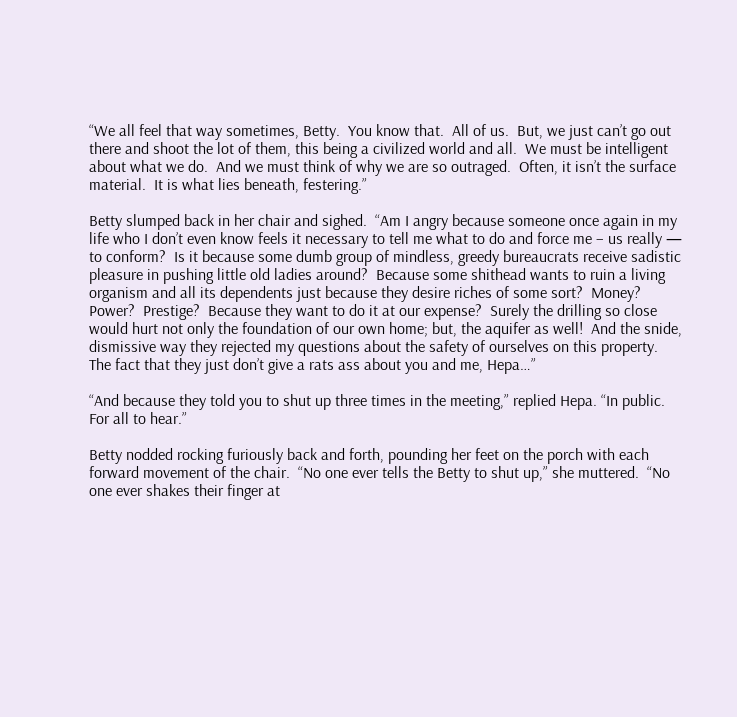“We all feel that way sometimes, Betty.  You know that.  All of us.  But, we just can’t go out there and shoot the lot of them, this being a civilized world and all.  We must be intelligent about what we do.  And we must think of why we are so outraged.  Often, it isn’t the surface material.  It is what lies beneath, festering.”

Betty slumped back in her chair and sighed.  “Am I angry because someone once again in my life who I don’t even know feels it necessary to tell me what to do and force me – us really — to conform?  Is it because some dumb group of mindless, greedy bureaucrats receive sadistic pleasure in pushing little old ladies around?  Because some shithead wants to ruin a living organism and all its dependents just because they desire riches of some sort?  Money?  Power?  Prestige?  Because they want to do it at our expense?  Surely the drilling so close would hurt not only the foundation of our own home; but, the aquifer as well!  And the snide, dismissive way they rejected my questions about the safety of ourselves on this property.  The fact that they just don’t give a rats ass about you and me, Hepa…”

“And because they told you to shut up three times in the meeting,” replied Hepa. “In public. For all to hear.”

Betty nodded rocking furiously back and forth, pounding her feet on the porch with each forward movement of the chair.  “No one ever tells the Betty to shut up,” she muttered.  “No one ever shakes their finger at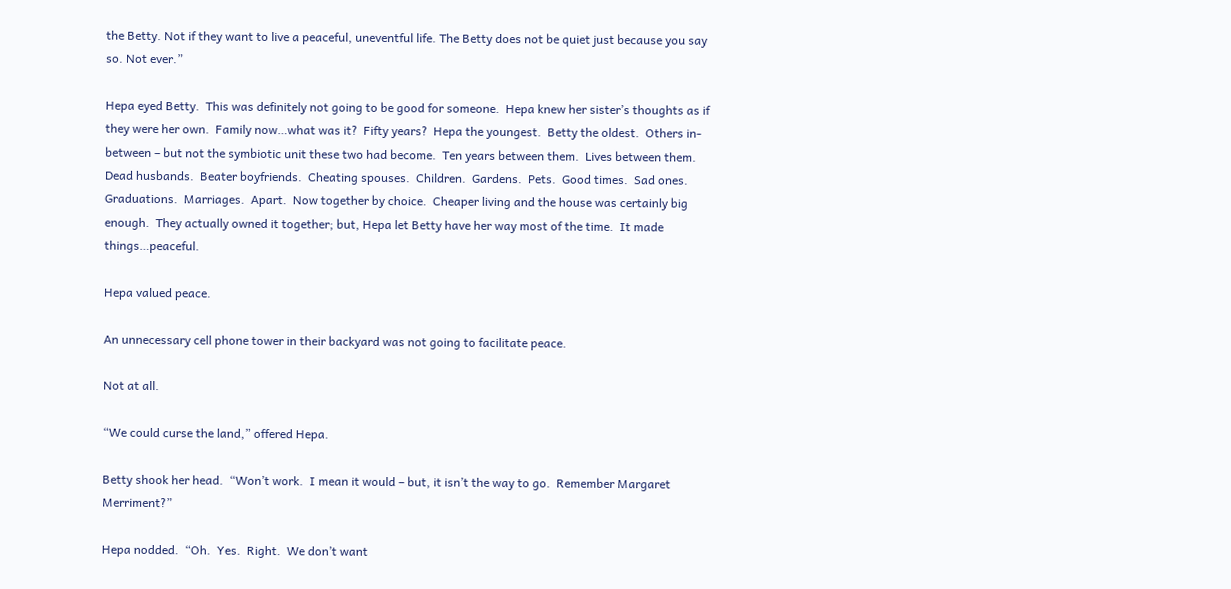the Betty. Not if they want to live a peaceful, uneventful life. The Betty does not be quiet just because you say so. Not ever.”

Hepa eyed Betty.  This was definitely not going to be good for someone.  Hepa knew her sister’s thoughts as if they were her own.  Family now…what was it?  Fifty years?  Hepa the youngest.  Betty the oldest.  Others in-between – but not the symbiotic unit these two had become.  Ten years between them.  Lives between them.  Dead husbands.  Beater boyfriends.  Cheating spouses.  Children.  Gardens.  Pets.  Good times.  Sad ones.  Graduations.  Marriages.  Apart.  Now together by choice.  Cheaper living and the house was certainly big enough.  They actually owned it together; but, Hepa let Betty have her way most of the time.  It made things…peaceful.

Hepa valued peace.

An unnecessary cell phone tower in their backyard was not going to facilitate peace.

Not at all.

“We could curse the land,” offered Hepa.

Betty shook her head.  “Won’t work.  I mean it would – but, it isn’t the way to go.  Remember Margaret Merriment?”

Hepa nodded.  “Oh.  Yes.  Right.  We don’t want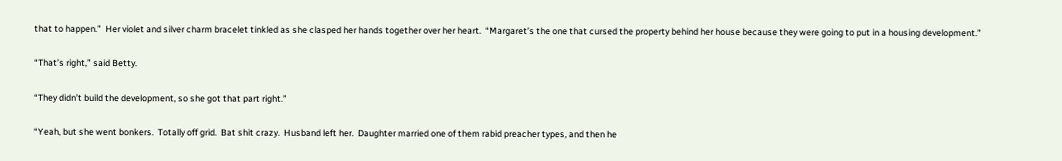that to happen.”  Her violet and silver charm bracelet tinkled as she clasped her hands together over her heart.  “Margaret’s the one that cursed the property behind her house because they were going to put in a housing development.”

“That’s right,” said Betty.

“They didn’t build the development, so she got that part right.”

“Yeah, but she went bonkers.  Totally off grid.  Bat shit crazy.  Husband left her.  Daughter married one of them rabid preacher types, and then he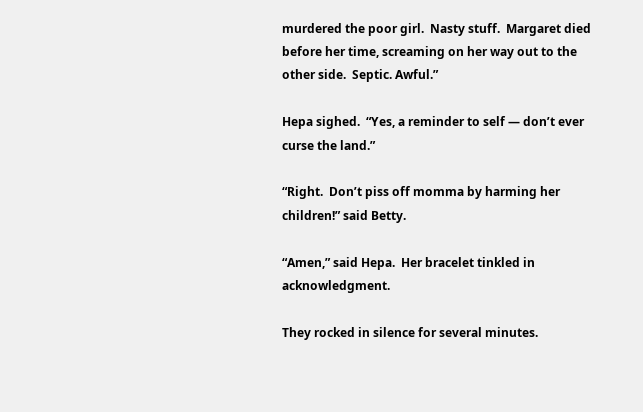murdered the poor girl.  Nasty stuff.  Margaret died before her time, screaming on her way out to the other side.  Septic. Awful.”

Hepa sighed.  “Yes, a reminder to self — don’t ever curse the land.”

“Right.  Don’t piss off momma by harming her children!” said Betty.

“Amen,” said Hepa.  Her bracelet tinkled in acknowledgment.

They rocked in silence for several minutes.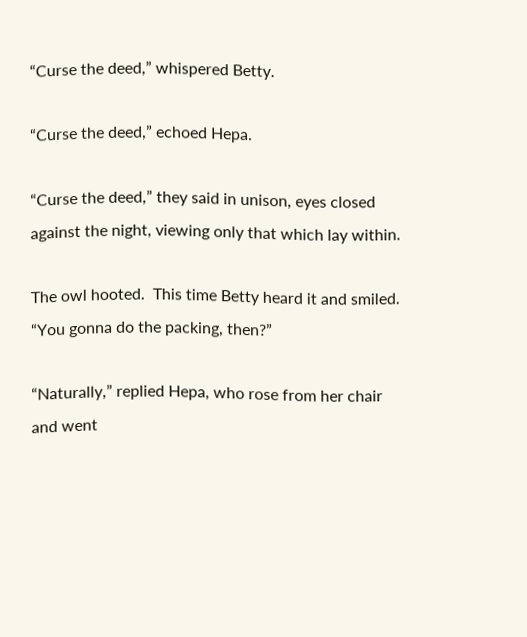“Curse the deed,” whispered Betty.

“Curse the deed,” echoed Hepa.

“Curse the deed,” they said in unison, eyes closed against the night, viewing only that which lay within.

The owl hooted.  This time Betty heard it and smiled.  “You gonna do the packing, then?”

“Naturally,” replied Hepa, who rose from her chair and went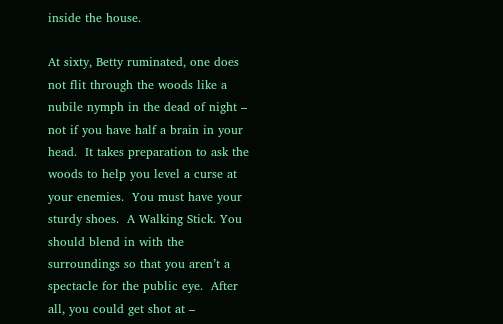inside the house.

At sixty, Betty ruminated, one does not flit through the woods like a nubile nymph in the dead of night – not if you have half a brain in your head.  It takes preparation to ask the woods to help you level a curse at your enemies.  You must have your sturdy shoes.  A Walking Stick. You should blend in with the surroundings so that you aren’t a spectacle for the public eye.  After all, you could get shot at –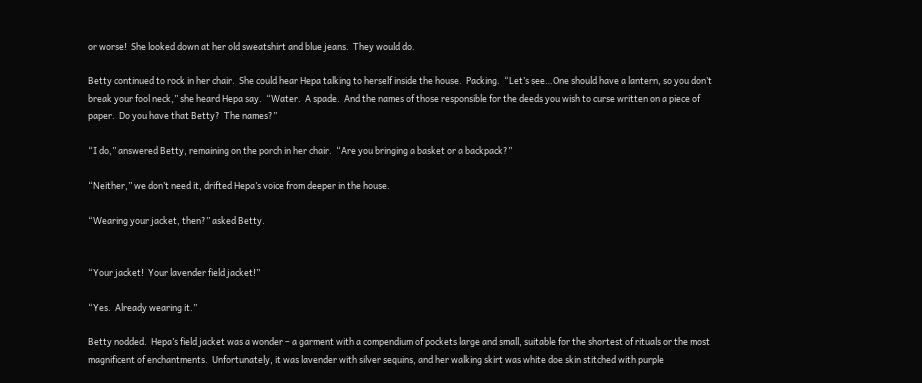or worse!  She looked down at her old sweatshirt and blue jeans.  They would do.

Betty continued to rock in her chair.  She could hear Hepa talking to herself inside the house.  Packing.  “Let’s see…One should have a lantern, so you don’t break your fool neck,” she heard Hepa say.  “Water.  A spade.  And the names of those responsible for the deeds you wish to curse written on a piece of paper.  Do you have that Betty?  The names?”

“I do,” answered Betty, remaining on the porch in her chair.  “Are you bringing a basket or a backpack?”

“Neither,” we don’t need it, drifted Hepa’s voice from deeper in the house.

“Wearing your jacket, then?” asked Betty.


“Your jacket!  Your lavender field jacket!”

“Yes.  Already wearing it.”

Betty nodded.  Hepa’s field jacket was a wonder – a garment with a compendium of pockets large and small, suitable for the shortest of rituals or the most magnificent of enchantments.  Unfortunately, it was lavender with silver sequins, and her walking skirt was white doe skin stitched with purple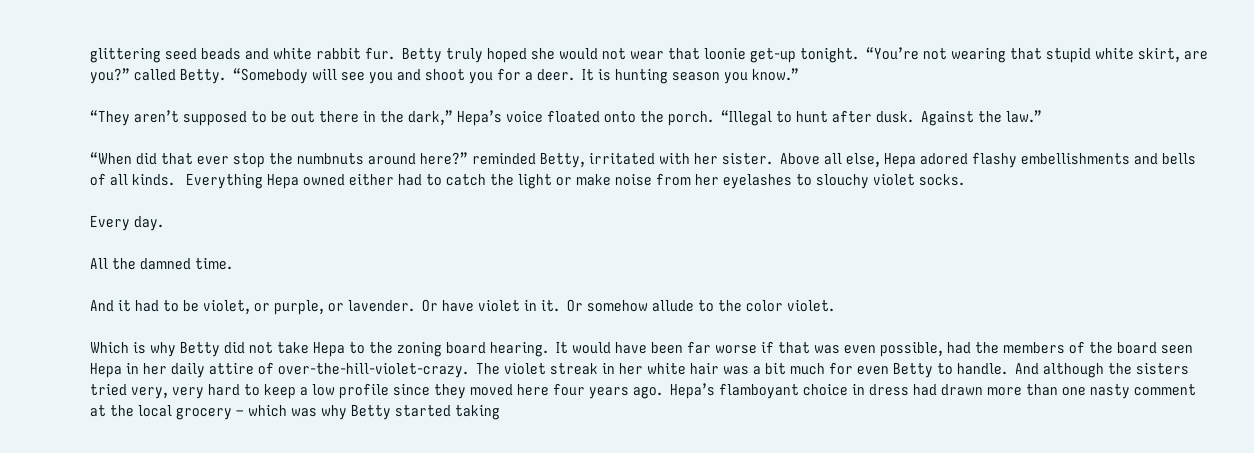glittering seed beads and white rabbit fur.  Betty truly hoped she would not wear that loonie get-up tonight.  “You’re not wearing that stupid white skirt, are you?” called Betty.  “Somebody will see you and shoot you for a deer.  It is hunting season you know.”

“They aren’t supposed to be out there in the dark,” Hepa’s voice floated onto the porch.  “Illegal to hunt after dusk.  Against the law.”

“When did that ever stop the numbnuts around here?” reminded Betty, irritated with her sister.  Above all else, Hepa adored flashy embellishments and bells of all kinds.   Everything Hepa owned either had to catch the light or make noise from her eyelashes to slouchy violet socks.

Every day.

All the damned time.

And it had to be violet, or purple, or lavender.  Or have violet in it.  Or somehow allude to the color violet.

Which is why Betty did not take Hepa to the zoning board hearing.  It would have been far worse if that was even possible, had the members of the board seen Hepa in her daily attire of over-the-hill-violet-crazy.  The violet streak in her white hair was a bit much for even Betty to handle.  And although the sisters tried very, very hard to keep a low profile since they moved here four years ago.  Hepa’s flamboyant choice in dress had drawn more than one nasty comment at the local grocery – which was why Betty started taking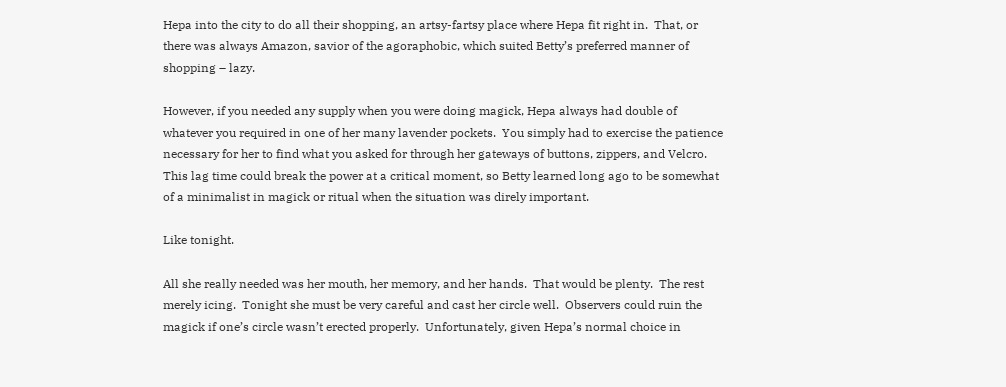Hepa into the city to do all their shopping, an artsy-fartsy place where Hepa fit right in.  That, or there was always Amazon, savior of the agoraphobic, which suited Betty’s preferred manner of shopping – lazy.

However, if you needed any supply when you were doing magick, Hepa always had double of whatever you required in one of her many lavender pockets.  You simply had to exercise the patience necessary for her to find what you asked for through her gateways of buttons, zippers, and Velcro.  This lag time could break the power at a critical moment, so Betty learned long ago to be somewhat of a minimalist in magick or ritual when the situation was direly important.

Like tonight.

All she really needed was her mouth, her memory, and her hands.  That would be plenty.  The rest merely icing.  Tonight she must be very careful and cast her circle well.  Observers could ruin the magick if one’s circle wasn’t erected properly.  Unfortunately, given Hepa’s normal choice in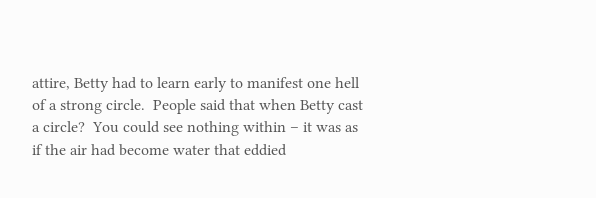attire, Betty had to learn early to manifest one hell of a strong circle.  People said that when Betty cast a circle?  You could see nothing within – it was as if the air had become water that eddied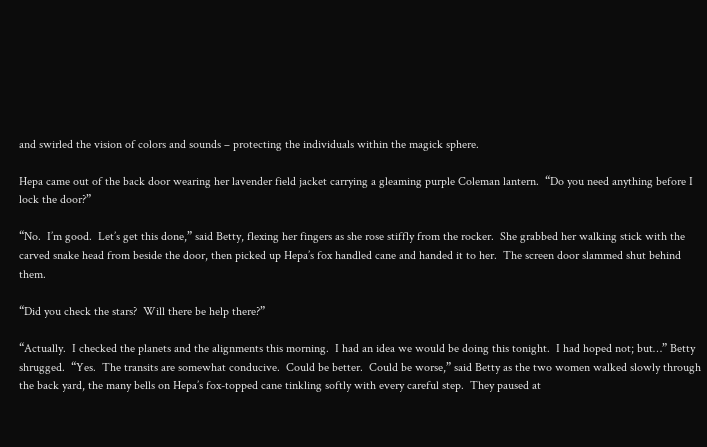and swirled the vision of colors and sounds – protecting the individuals within the magick sphere.

Hepa came out of the back door wearing her lavender field jacket carrying a gleaming purple Coleman lantern.  “Do you need anything before I lock the door?”

“No.  I’m good.  Let’s get this done,” said Betty, flexing her fingers as she rose stiffly from the rocker.  She grabbed her walking stick with the carved snake head from beside the door, then picked up Hepa’s fox handled cane and handed it to her.  The screen door slammed shut behind them.

“Did you check the stars?  Will there be help there?”

“Actually.  I checked the planets and the alignments this morning.  I had an idea we would be doing this tonight.  I had hoped not; but…” Betty shrugged.  “Yes.  The transits are somewhat conducive.  Could be better.  Could be worse,” said Betty as the two women walked slowly through the back yard, the many bells on Hepa’s fox-topped cane tinkling softly with every careful step.  They paused at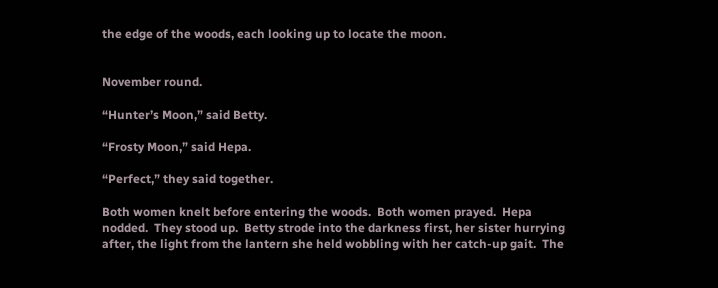the edge of the woods, each looking up to locate the moon.


November round.

“Hunter’s Moon,” said Betty.

“Frosty Moon,” said Hepa.

“Perfect,” they said together.

Both women knelt before entering the woods.  Both women prayed.  Hepa nodded.  They stood up.  Betty strode into the darkness first, her sister hurrying after, the light from the lantern she held wobbling with her catch-up gait.  The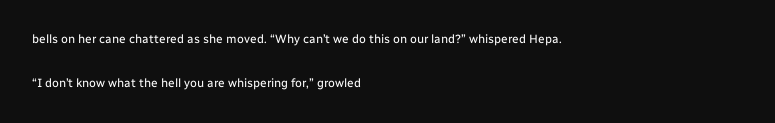bells on her cane chattered as she moved. “Why can’t we do this on our land?” whispered Hepa.

“I don’t know what the hell you are whispering for,” growled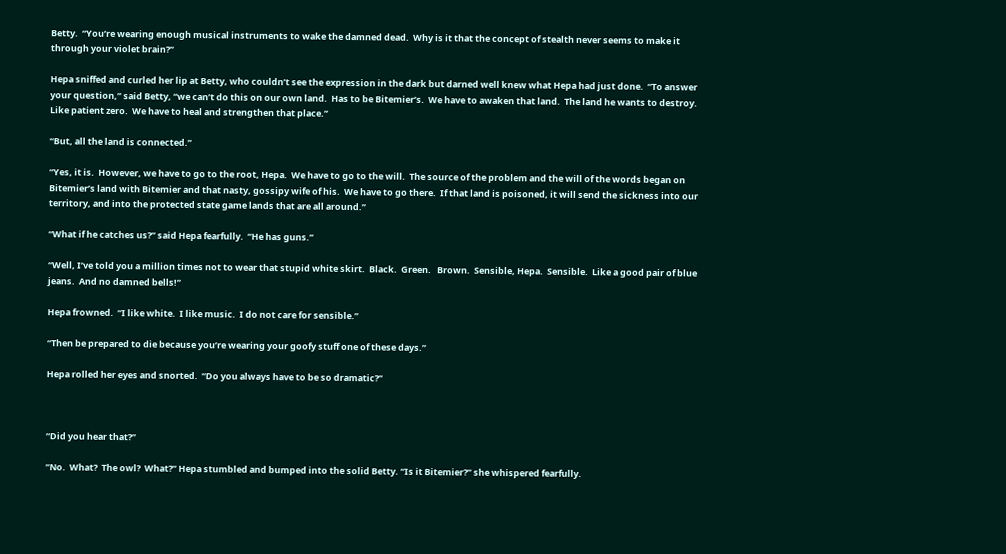Betty.  “You’re wearing enough musical instruments to wake the damned dead.  Why is it that the concept of stealth never seems to make it through your violet brain?”

Hepa sniffed and curled her lip at Betty, who couldn’t see the expression in the dark but darned well knew what Hepa had just done.  “To answer your question,” said Betty, “we can’t do this on our own land.  Has to be Bitemier’s.  We have to awaken that land.  The land he wants to destroy.  Like patient zero.  We have to heal and strengthen that place.”

“But, all the land is connected.”

“Yes, it is.  However, we have to go to the root, Hepa.  We have to go to the will.  The source of the problem and the will of the words began on Bitemier’s land with Bitemier and that nasty, gossipy wife of his.  We have to go there.  If that land is poisoned, it will send the sickness into our territory, and into the protected state game lands that are all around.”

“What if he catches us?” said Hepa fearfully.  “He has guns.”

“Well, I’ve told you a million times not to wear that stupid white skirt.  Black.  Green.   Brown.  Sensible, Hepa.  Sensible.  Like a good pair of blue jeans.  And no damned bells!”

Hepa frowned.  “I like white.  I like music.  I do not care for sensible.”

“Then be prepared to die because you’re wearing your goofy stuff one of these days.”

Hepa rolled her eyes and snorted.  “Do you always have to be so dramatic?”



“Did you hear that?”

“No.  What?  The owl?  What?” Hepa stumbled and bumped into the solid Betty. “Is it Bitemier?” she whispered fearfully.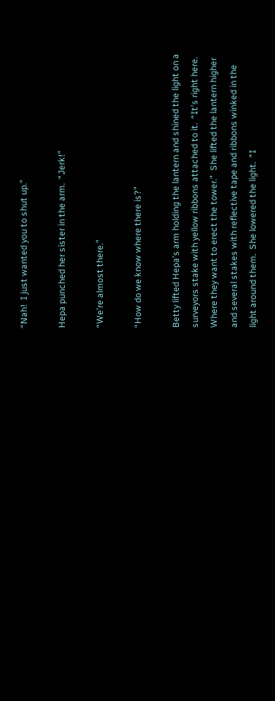“Nah!  I just wanted you to shut up.”

Hepa punched her sister in the arm.  “Jerk!”

“We’re almost there.”

“How do we know where there is?”

Betty lifted Hepa’s arm holding the lantern and shined the light on a surveyors stake with yellow ribbons attached to it.  “It’s right here.  Where they want to erect the tower.”  She lifted the lantern higher and several stakes with reflective tape and ribbons winked in the light around them.  She lowered the light.  “I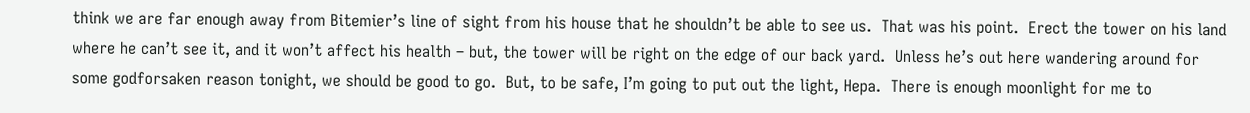think we are far enough away from Bitemier’s line of sight from his house that he shouldn’t be able to see us.  That was his point.  Erect the tower on his land where he can’t see it, and it won’t affect his health – but, the tower will be right on the edge of our back yard.  Unless he’s out here wandering around for some godforsaken reason tonight, we should be good to go.  But, to be safe, I’m going to put out the light, Hepa.  There is enough moonlight for me to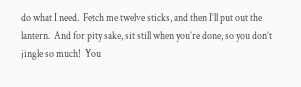do what I need.  Fetch me twelve sticks, and then I’ll put out the lantern.  And for pity sake, sit still when you’re done, so you don’t jingle so much!  You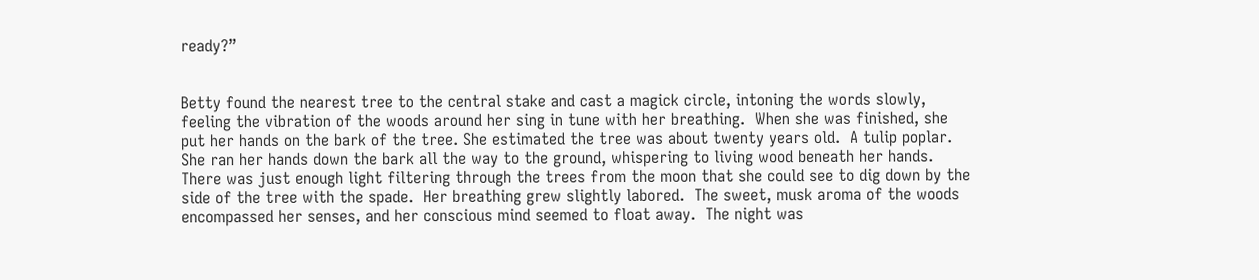ready?”


Betty found the nearest tree to the central stake and cast a magick circle, intoning the words slowly, feeling the vibration of the woods around her sing in tune with her breathing.  When she was finished, she put her hands on the bark of the tree. She estimated the tree was about twenty years old.  A tulip poplar.  She ran her hands down the bark all the way to the ground, whispering to living wood beneath her hands.  There was just enough light filtering through the trees from the moon that she could see to dig down by the side of the tree with the spade.  Her breathing grew slightly labored.  The sweet, musk aroma of the woods encompassed her senses, and her conscious mind seemed to float away.  The night was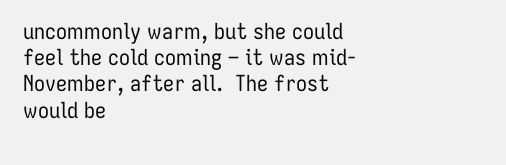uncommonly warm, but she could feel the cold coming – it was mid-November, after all.  The frost would be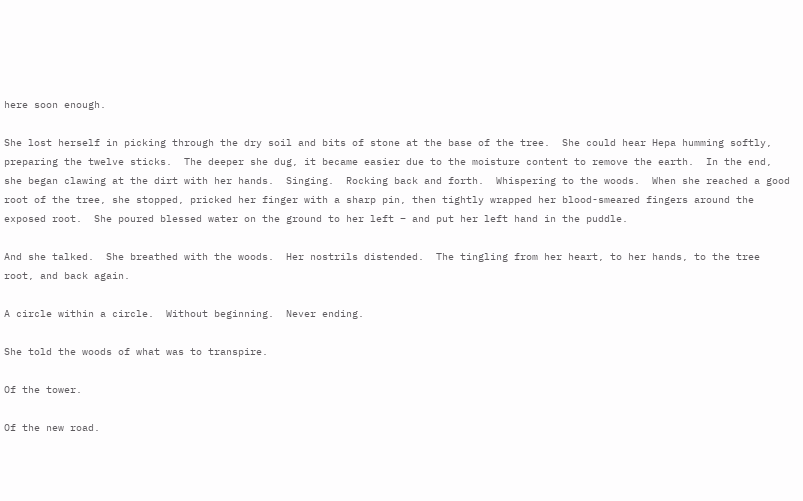here soon enough.

She lost herself in picking through the dry soil and bits of stone at the base of the tree.  She could hear Hepa humming softly, preparing the twelve sticks.  The deeper she dug, it became easier due to the moisture content to remove the earth.  In the end, she began clawing at the dirt with her hands.  Singing.  Rocking back and forth.  Whispering to the woods.  When she reached a good root of the tree, she stopped, pricked her finger with a sharp pin, then tightly wrapped her blood-smeared fingers around the exposed root.  She poured blessed water on the ground to her left – and put her left hand in the puddle.

And she talked.  She breathed with the woods.  Her nostrils distended.  The tingling from her heart, to her hands, to the tree root, and back again.

A circle within a circle.  Without beginning.  Never ending.

She told the woods of what was to transpire.

Of the tower.

Of the new road.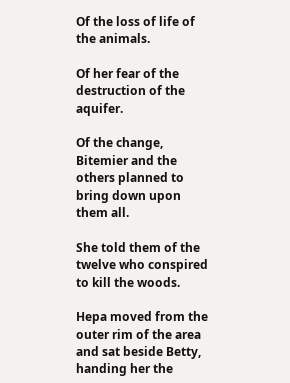Of the loss of life of the animals.

Of her fear of the destruction of the aquifer.

Of the change, Bitemier and the others planned to bring down upon them all.

She told them of the twelve who conspired to kill the woods.

Hepa moved from the outer rim of the area and sat beside Betty, handing her the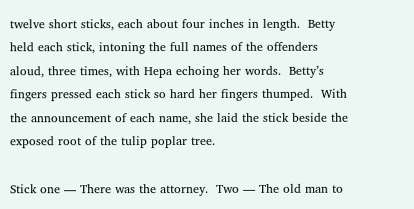twelve short sticks, each about four inches in length.  Betty held each stick, intoning the full names of the offenders aloud, three times, with Hepa echoing her words.  Betty’s fingers pressed each stick so hard her fingers thumped.  With the announcement of each name, she laid the stick beside the exposed root of the tulip poplar tree.

Stick one — There was the attorney.  Two — The old man to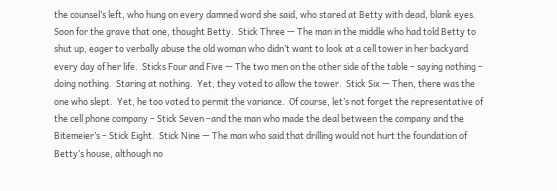the counsel’s left, who hung on every damned word she said, who stared at Betty with dead, blank eyes.  Soon for the grave that one, thought Betty.  Stick Three — The man in the middle who had told Betty to shut up, eager to verbally abuse the old woman who didn’t want to look at a cell tower in her backyard every day of her life.  Sticks Four and Five — The two men on the other side of the table – saying nothing – doing nothing.  Staring at nothing.  Yet, they voted to allow the tower.  Stick Six — Then, there was the one who slept.  Yet, he too voted to permit the variance.  Of course, let’s not forget the representative of the cell phone company – Stick Seven –and the man who made the deal between the company and the Bitemeier’s – Stick Eight.  Stick Nine — The man who said that drilling would not hurt the foundation of Betty’s house, although no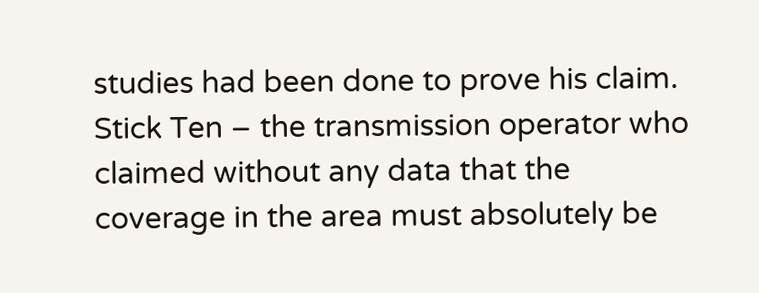studies had been done to prove his claim.  Stick Ten – the transmission operator who claimed without any data that the coverage in the area must absolutely be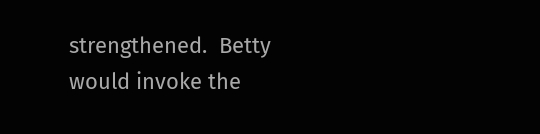strengthened.  Betty would invoke the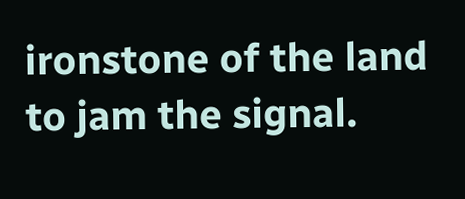ironstone of the land to jam the signal.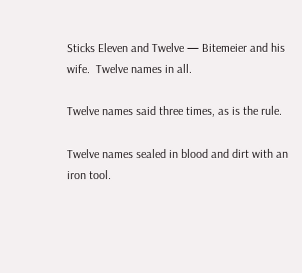Sticks Eleven and Twelve — Bitemeier and his wife.  Twelve names in all.

Twelve names said three times, as is the rule.

Twelve names sealed in blood and dirt with an iron tool.